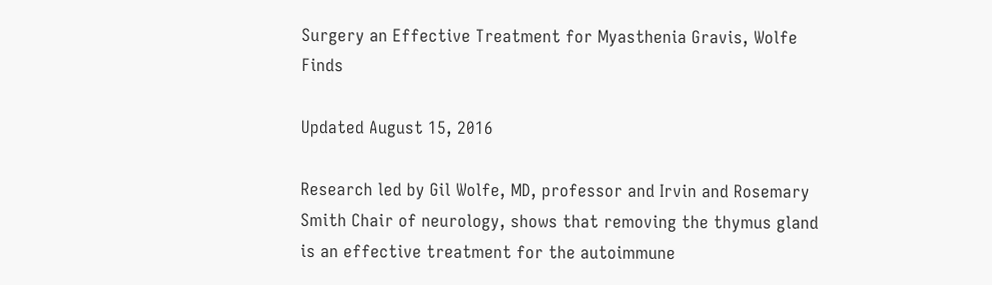Surgery an Effective Treatment for Myasthenia Gravis, Wolfe Finds

Updated August 15, 2016

Research led by Gil Wolfe, MD, professor and Irvin and Rosemary Smith Chair of neurology, shows that removing the thymus gland is an effective treatment for the autoimmune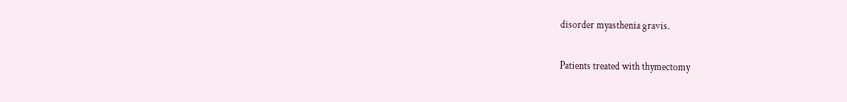disorder myasthenia gravis.

Patients treated with thymectomy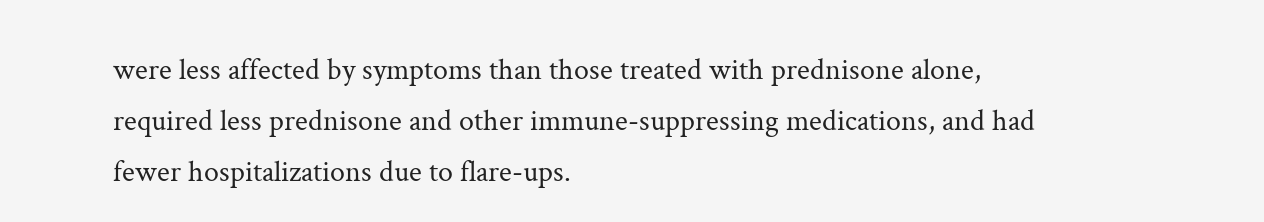were less affected by symptoms than those treated with prednisone alone, required less prednisone and other immune-suppressing medications, and had fewer hospitalizations due to flare-ups.